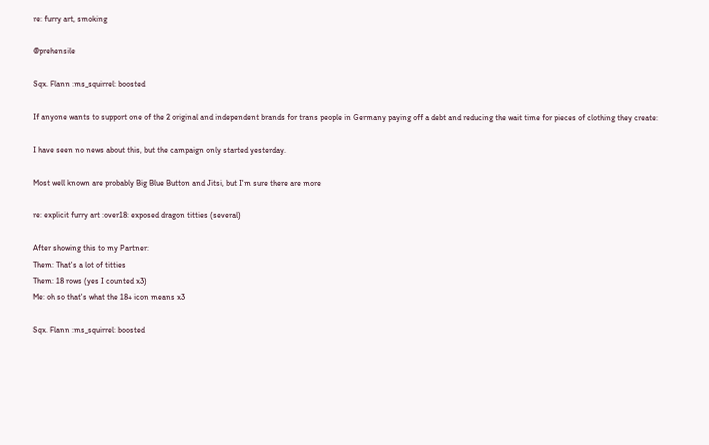re: furry art, smoking

@prehensile

Sqx. Flann :ms_squirrel: boosted

If anyone wants to support one of the 2 original and independent brands for trans people in Germany paying off a debt and reducing the wait time for pieces of clothing they create:

I have seen no news about this, but the campaign only started yesterday.

Most well known are probably Big Blue Button and Jitsi, but I'm sure there are more

re: explicit furry art :over18: exposed dragon titties (several)

After showing this to my Partner:
Them: That's a lot of titties
Them: 18 rows (yes I counted x3)
Me: oh so that's what the 18+ icon means x3

Sqx. Flann :ms_squirrel: boosted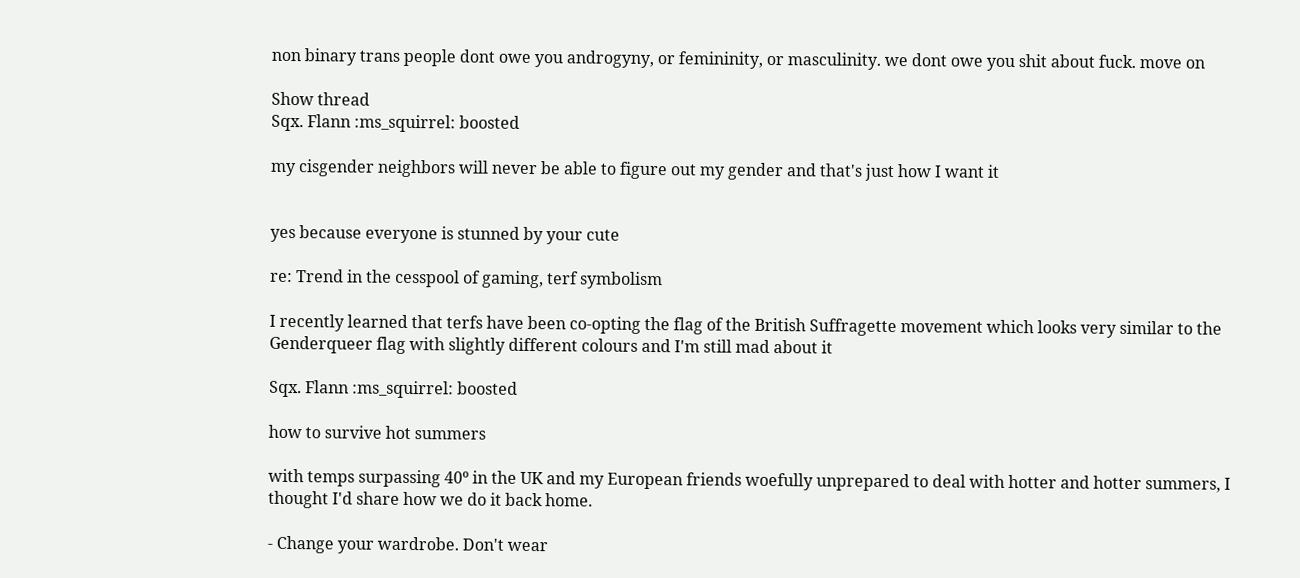non binary trans people dont owe you androgyny, or femininity, or masculinity. we dont owe you shit about fuck. move on

Show thread
Sqx. Flann :ms_squirrel: boosted

my cisgender neighbors will never be able to figure out my gender and that's just how I want it


yes because everyone is stunned by your cute

re: Trend in the cesspool of gaming, terf symbolism

I recently learned that terfs have been co-opting the flag of the British Suffragette movement which looks very similar to the Genderqueer flag with slightly different colours and I'm still mad about it

Sqx. Flann :ms_squirrel: boosted

how to survive hot summers

with temps surpassing 40º in the UK and my European friends woefully unprepared to deal with hotter and hotter summers, I thought I'd share how we do it back home.

- Change your wardrobe. Don't wear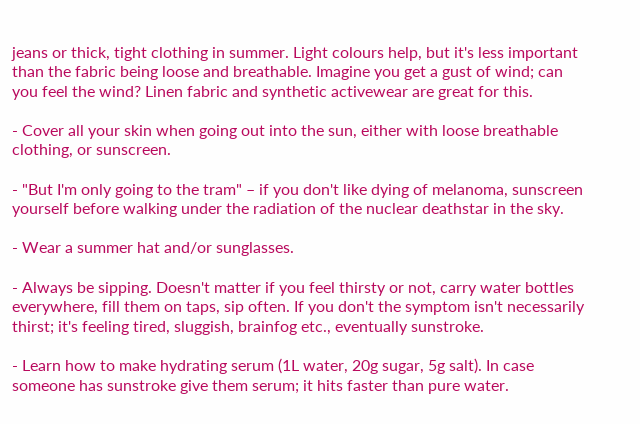jeans or thick, tight clothing in summer. Light colours help, but it's less important than the fabric being loose and breathable. Imagine you get a gust of wind; can you feel the wind? Linen fabric and synthetic activewear are great for this.

- Cover all your skin when going out into the sun, either with loose breathable clothing, or sunscreen.

- "But I'm only going to the tram" – if you don't like dying of melanoma, sunscreen yourself before walking under the radiation of the nuclear deathstar in the sky.

- Wear a summer hat and/or sunglasses.

- Always be sipping. Doesn't matter if you feel thirsty or not, carry water bottles everywhere, fill them on taps, sip often. If you don't the symptom isn't necessarily thirst; it's feeling tired, sluggish, brainfog etc., eventually sunstroke.

- Learn how to make hydrating serum (1L water, 20g sugar, 5g salt). In case someone has sunstroke give them serum; it hits faster than pure water.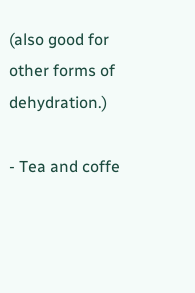(also good for other forms of dehydration.)

- Tea and coffe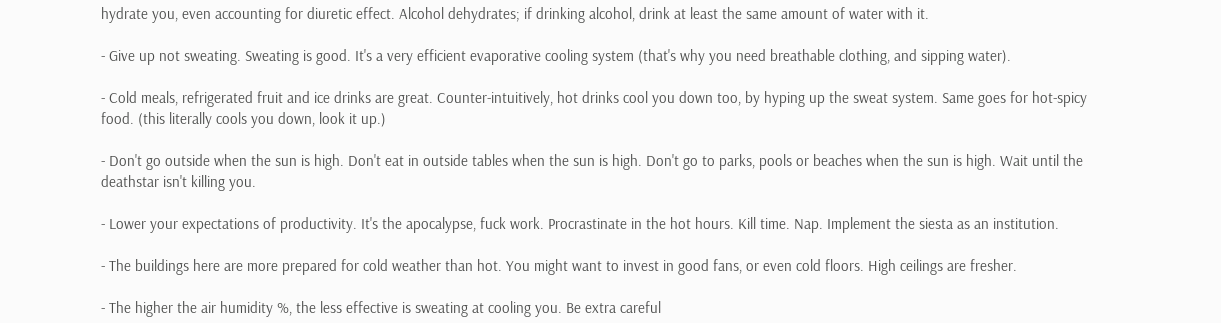hydrate you, even accounting for diuretic effect. Alcohol dehydrates; if drinking alcohol, drink at least the same amount of water with it.

- Give up not sweating. Sweating is good. It's a very efficient evaporative cooling system (that's why you need breathable clothing, and sipping water).

- Cold meals, refrigerated fruit and ice drinks are great. Counter-intuitively, hot drinks cool you down too, by hyping up the sweat system. Same goes for hot-spicy food. (this literally cools you down, look it up.)

- Don't go outside when the sun is high. Don't eat in outside tables when the sun is high. Don't go to parks, pools or beaches when the sun is high. Wait until the deathstar isn't killing you.

- Lower your expectations of productivity. It's the apocalypse, fuck work. Procrastinate in the hot hours. Kill time. Nap. Implement the siesta as an institution.

- The buildings here are more prepared for cold weather than hot. You might want to invest in good fans, or even cold floors. High ceilings are fresher.

- The higher the air humidity %, the less effective is sweating at cooling you. Be extra careful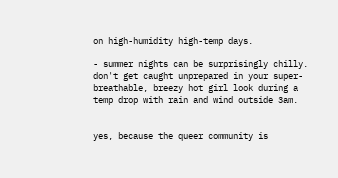on high-humidity high-temp days.

- summer nights can be surprisingly chilly. don't get caught unprepared in your super-breathable, breezy hot girl look during a temp drop with rain and wind outside 3am.


yes, because the queer community is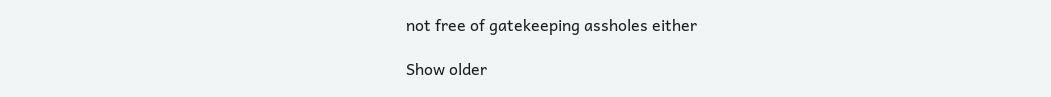not free of gatekeeping assholes either

Show older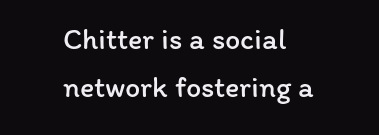Chitter is a social network fostering a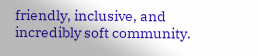friendly, inclusive, and incredibly soft community.